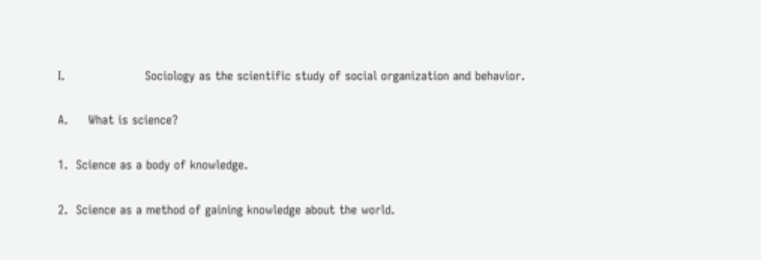I.                    Sociology as the scientific study of social organization and behavior.

A.     What is science?

1.  Science as a body of knowledge.

2.  Science as a method of gaining knowledge about the world.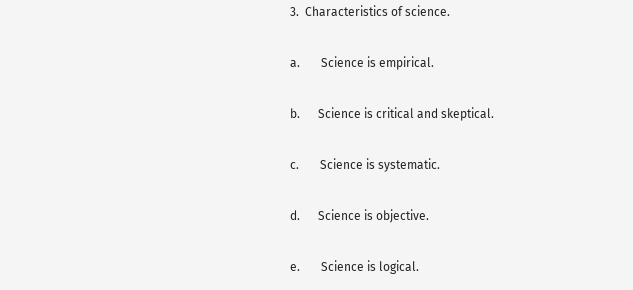3.  Characteristics of science.

a.       Science is empirical.

b.      Science is critical and skeptical.

c.       Science is systematic.

d.      Science is objective.

e.       Science is logical.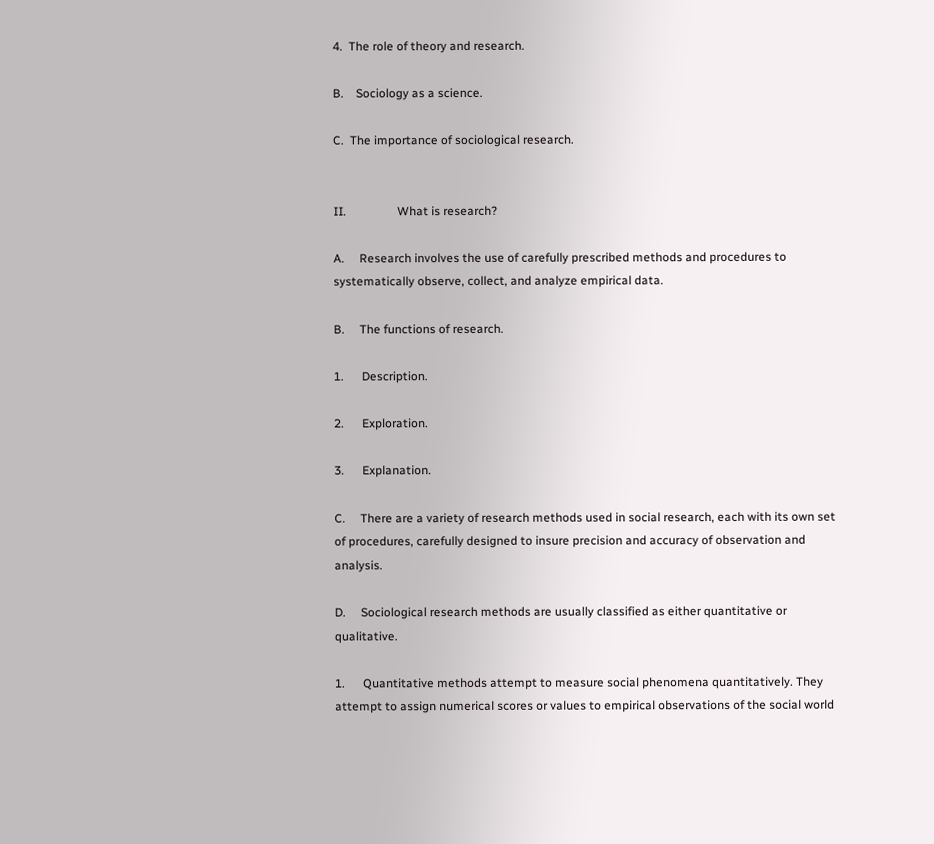4.  The role of theory and research.

B.    Sociology as a science.

C.  The importance of sociological research.


II.                 What is research?

A.     Research involves the use of carefully prescribed methods and procedures to systematically observe, collect, and analyze empirical data.

B.     The functions of research.

1.      Description.

2.      Exploration.

3.      Explanation.

C.     There are a variety of research methods used in social research, each with its own set of procedures, carefully designed to insure precision and accuracy of observation and analysis.

D.     Sociological research methods are usually classified as either quantitative or qualitative.

1.      Quantitative methods attempt to measure social phenomena quantitatively. They attempt to assign numerical scores or values to empirical observations of the social world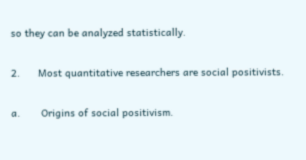so they can be analyzed statistically.

2.      Most quantitative researchers are social positivists.

a.       Origins of social positivism.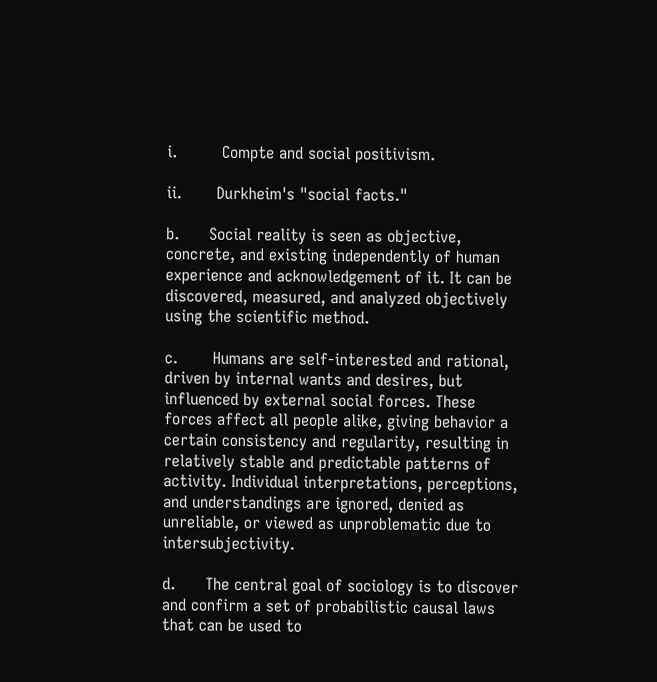i.         Compte and social positivism.

ii.       Durkheim's "social facts."

b.      Social reality is seen as objective, concrete, and existing independently of human experience and acknowledgement of it. It can be discovered, measured, and analyzed objectively using the scientific method.

c.       Humans are self-interested and rational, driven by internal wants and desires, but influenced by external social forces. These forces affect all people alike, giving behavior a certain consistency and regularity, resulting in relatively stable and predictable patterns of activity. Individual interpretations, perceptions, and understandings are ignored, denied as unreliable, or viewed as unproblematic due to intersubjectivity.

d.      The central goal of sociology is to discover and confirm a set of probabilistic causal laws that can be used to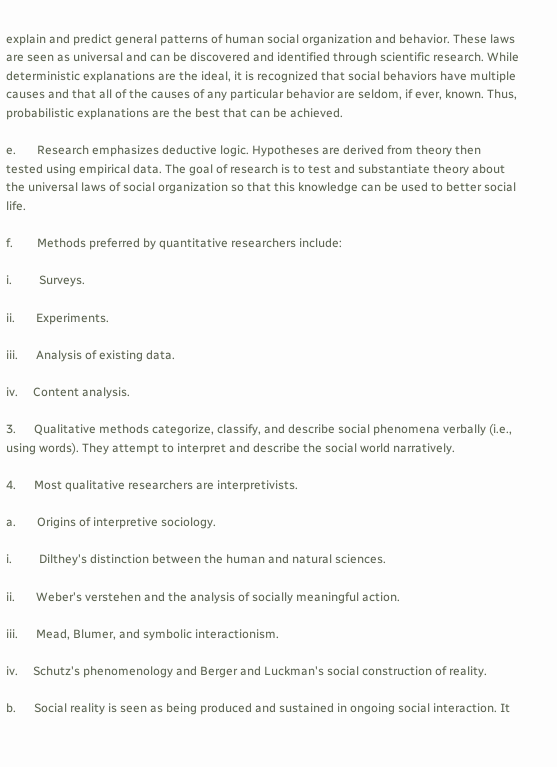explain and predict general patterns of human social organization and behavior. These laws are seen as universal and can be discovered and identified through scientific research. While deterministic explanations are the ideal, it is recognized that social behaviors have multiple causes and that all of the causes of any particular behavior are seldom, if ever, known. Thus, probabilistic explanations are the best that can be achieved.

e.       Research emphasizes deductive logic. Hypotheses are derived from theory then tested using empirical data. The goal of research is to test and substantiate theory about the universal laws of social organization so that this knowledge can be used to better social life.

f.        Methods preferred by quantitative researchers include:

i.         Surveys.

ii.       Experiments.

iii.      Analysis of existing data.

iv.     Content analysis.

3.      Qualitative methods categorize, classify, and describe social phenomena verbally (i.e., using words). They attempt to interpret and describe the social world narratively.

4.      Most qualitative researchers are interpretivists.

a.       Origins of interpretive sociology.

i.         Dilthey's distinction between the human and natural sciences.

ii.       Weber's verstehen and the analysis of socially meaningful action.

iii.      Mead, Blumer, and symbolic interactionism.

iv.     Schutz's phenomenology and Berger and Luckman's social construction of reality.

b.      Social reality is seen as being produced and sustained in ongoing social interaction. It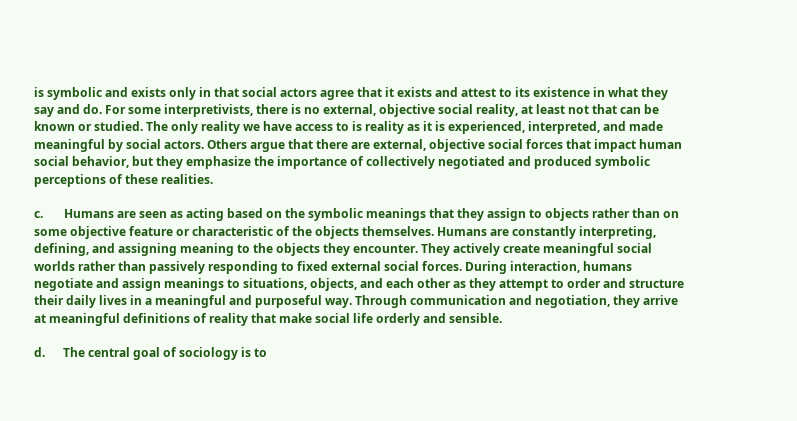is symbolic and exists only in that social actors agree that it exists and attest to its existence in what they say and do. For some interpretivists, there is no external, objective social reality, at least not that can be known or studied. The only reality we have access to is reality as it is experienced, interpreted, and made meaningful by social actors. Others argue that there are external, objective social forces that impact human social behavior, but they emphasize the importance of collectively negotiated and produced symbolic perceptions of these realities.

c.       Humans are seen as acting based on the symbolic meanings that they assign to objects rather than on some objective feature or characteristic of the objects themselves. Humans are constantly interpreting, defining, and assigning meaning to the objects they encounter. They actively create meaningful social worlds rather than passively responding to fixed external social forces. During interaction, humans negotiate and assign meanings to situations, objects, and each other as they attempt to order and structure their daily lives in a meaningful and purposeful way. Through communication and negotiation, they arrive at meaningful definitions of reality that make social life orderly and sensible.

d.      The central goal of sociology is to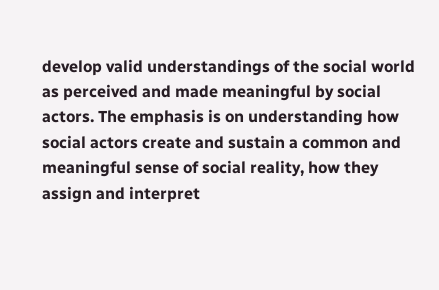develop valid understandings of the social world as perceived and made meaningful by social actors. The emphasis is on understanding how social actors create and sustain a common and meaningful sense of social reality, how they assign and interpret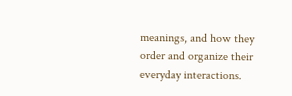meanings, and how they order and organize their everyday interactions.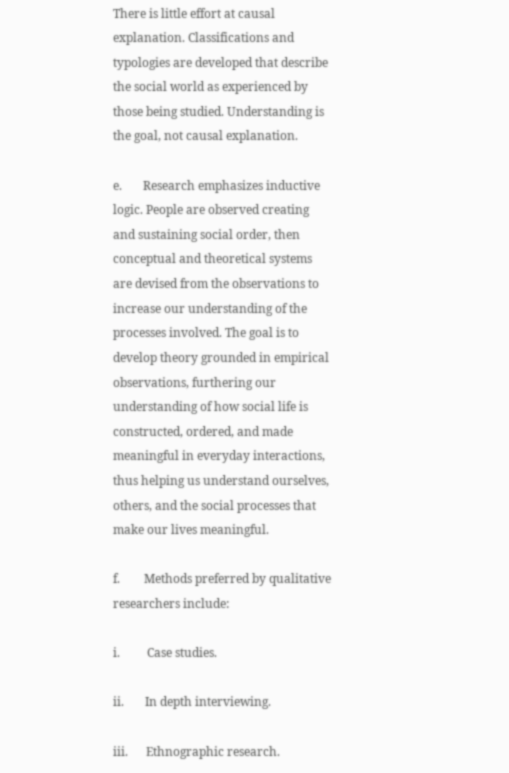There is little effort at causal explanation. Classifications and typologies are developed that describe the social world as experienced by those being studied. Understanding is the goal, not causal explanation.

e.       Research emphasizes inductive logic. People are observed creating and sustaining social order, then conceptual and theoretical systems are devised from the observations to increase our understanding of the processes involved. The goal is to develop theory grounded in empirical observations, furthering our understanding of how social life is constructed, ordered, and made meaningful in everyday interactions, thus helping us understand ourselves, others, and the social processes that make our lives meaningful.

f.        Methods preferred by qualitative researchers include:

i.         Case studies.

ii.       In depth interviewing.

iii.      Ethnographic research.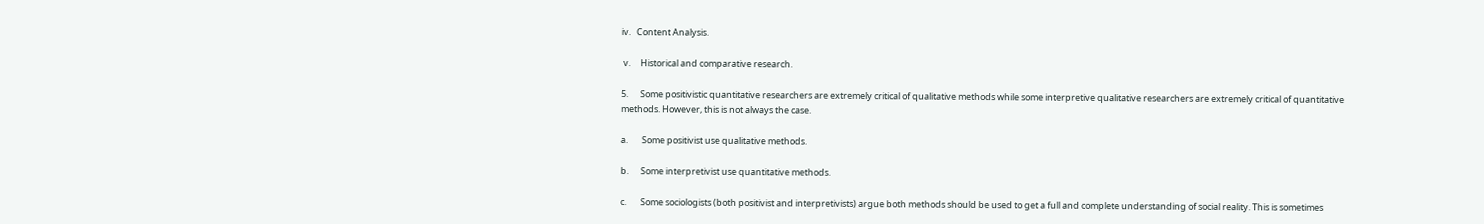iv.   Content Analysis.

 v.     Historical and comparative research.

5.      Some positivistic quantitative researchers are extremely critical of qualitative methods while some interpretive qualitative researchers are extremely critical of quantitative methods. However, this is not always the case.

a.       Some positivist use qualitative methods.

b.      Some interpretivist use quantitative methods.

c.       Some sociologists (both positivist and interpretivists) argue both methods should be used to get a full and complete understanding of social reality. This is sometimes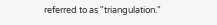referred to as "triangulation."